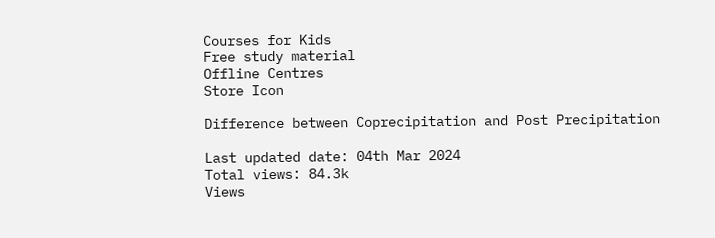Courses for Kids
Free study material
Offline Centres
Store Icon

Difference between Coprecipitation and Post Precipitation

Last updated date: 04th Mar 2024
Total views: 84.3k
Views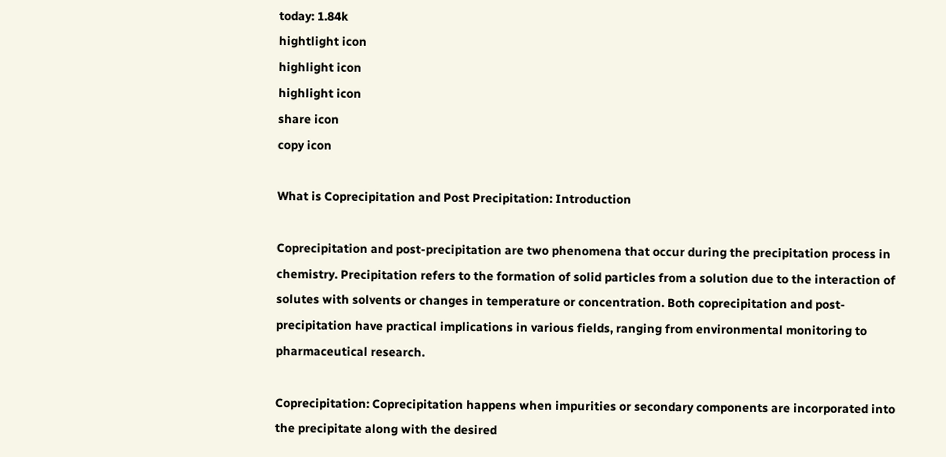today: 1.84k
hightlight icon
highlight icon
highlight icon
share icon
copy icon

What is Coprecipitation and Post Precipitation: Introduction

Coprecipitation and post-precipitation are two phenomena that occur during the precipitation process in chemistry. Precipitation refers to the formation of solid particles from a solution due to the interaction of solutes with solvents or changes in temperature or concentration. Both coprecipitation and post-precipitation have practical implications in various fields, ranging from environmental monitoring to pharmaceutical research.

Coprecipitation: Coprecipitation happens when impurities or secondary components are incorporated into the precipitate along with the desired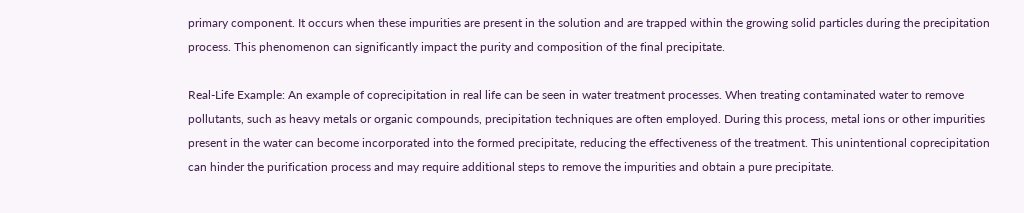primary component. It occurs when these impurities are present in the solution and are trapped within the growing solid particles during the precipitation process. This phenomenon can significantly impact the purity and composition of the final precipitate.

Real-Life Example: An example of coprecipitation in real life can be seen in water treatment processes. When treating contaminated water to remove pollutants, such as heavy metals or organic compounds, precipitation techniques are often employed. During this process, metal ions or other impurities present in the water can become incorporated into the formed precipitate, reducing the effectiveness of the treatment. This unintentional coprecipitation can hinder the purification process and may require additional steps to remove the impurities and obtain a pure precipitate.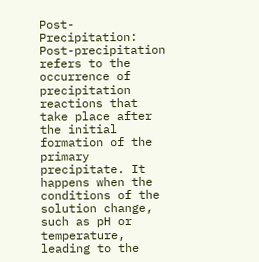Post-Precipitation: Post-precipitation refers to the occurrence of precipitation reactions that take place after the initial formation of the primary precipitate. It happens when the conditions of the solution change, such as pH or temperature, leading to the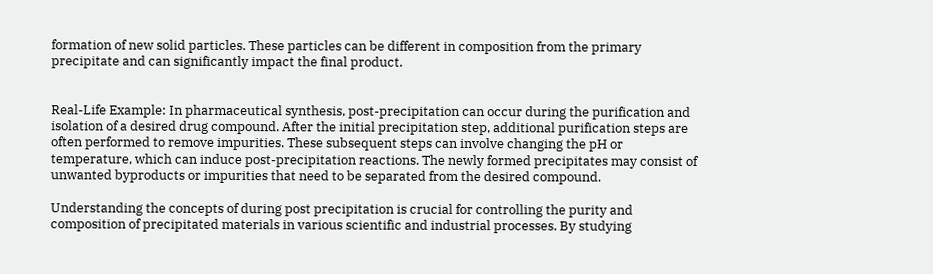formation of new solid particles. These particles can be different in composition from the primary precipitate and can significantly impact the final product.


Real-Life Example: In pharmaceutical synthesis, post-precipitation can occur during the purification and isolation of a desired drug compound. After the initial precipitation step, additional purification steps are often performed to remove impurities. These subsequent steps can involve changing the pH or temperature, which can induce post-precipitation reactions. The newly formed precipitates may consist of unwanted byproducts or impurities that need to be separated from the desired compound.

Understanding the concepts of during post precipitation is crucial for controlling the purity and composition of precipitated materials in various scientific and industrial processes. By studying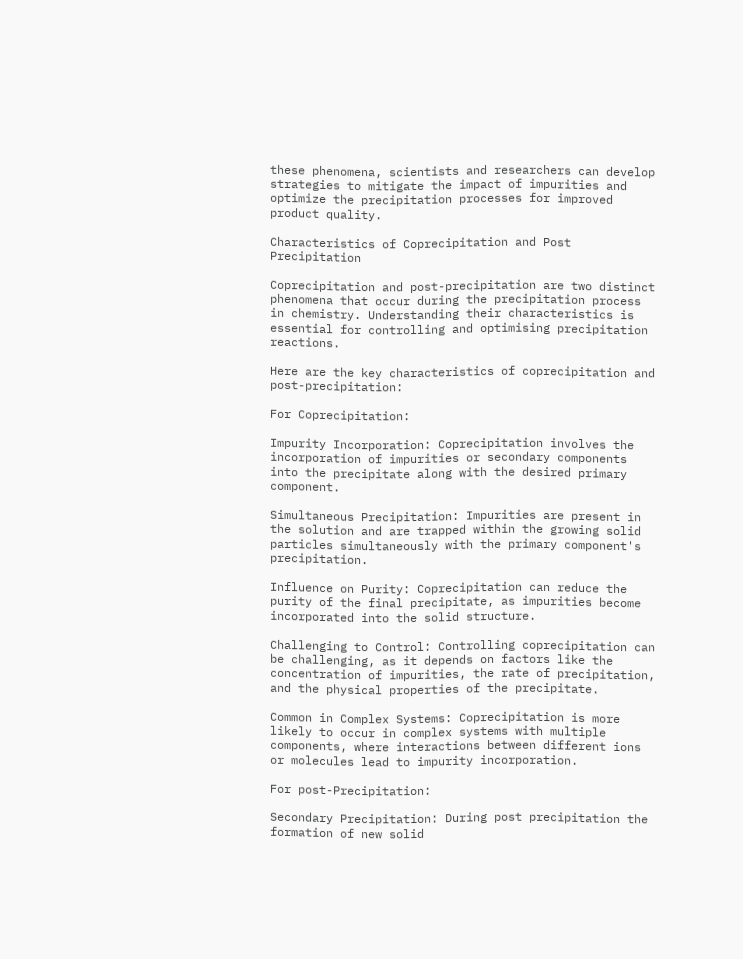these phenomena, scientists and researchers can develop strategies to mitigate the impact of impurities and optimize the precipitation processes for improved product quality.

Characteristics of Coprecipitation and Post Precipitation

Coprecipitation and post-precipitation are two distinct phenomena that occur during the precipitation process in chemistry. Understanding their characteristics is essential for controlling and optimising precipitation reactions.

Here are the key characteristics of coprecipitation and post-precipitation:

For Coprecipitation:

Impurity Incorporation: Coprecipitation involves the incorporation of impurities or secondary components into the precipitate along with the desired primary component.

Simultaneous Precipitation: Impurities are present in the solution and are trapped within the growing solid particles simultaneously with the primary component's precipitation.

Influence on Purity: Coprecipitation can reduce the purity of the final precipitate, as impurities become incorporated into the solid structure.

Challenging to Control: Controlling coprecipitation can be challenging, as it depends on factors like the concentration of impurities, the rate of precipitation, and the physical properties of the precipitate.

Common in Complex Systems: Coprecipitation is more likely to occur in complex systems with multiple components, where interactions between different ions or molecules lead to impurity incorporation.

For post-Precipitation:

Secondary Precipitation: During post precipitation the formation of new solid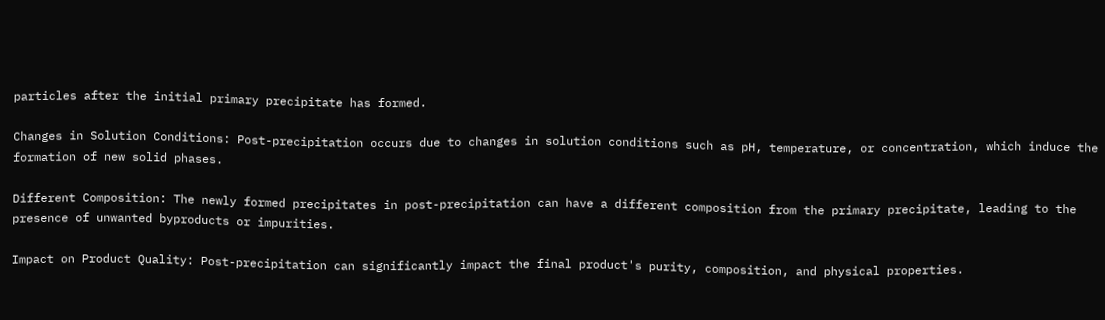particles after the initial primary precipitate has formed.

Changes in Solution Conditions: Post-precipitation occurs due to changes in solution conditions such as pH, temperature, or concentration, which induce the formation of new solid phases.

Different Composition: The newly formed precipitates in post-precipitation can have a different composition from the primary precipitate, leading to the presence of unwanted byproducts or impurities.

Impact on Product Quality: Post-precipitation can significantly impact the final product's purity, composition, and physical properties.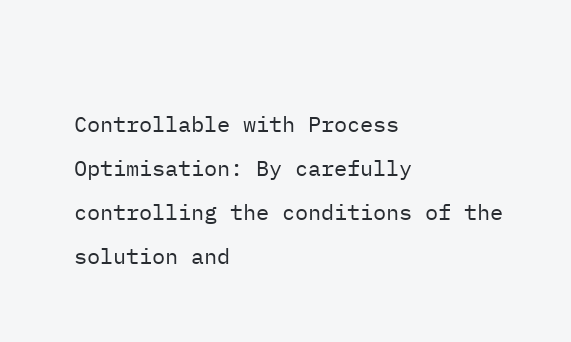Controllable with Process Optimisation: By carefully controlling the conditions of the solution and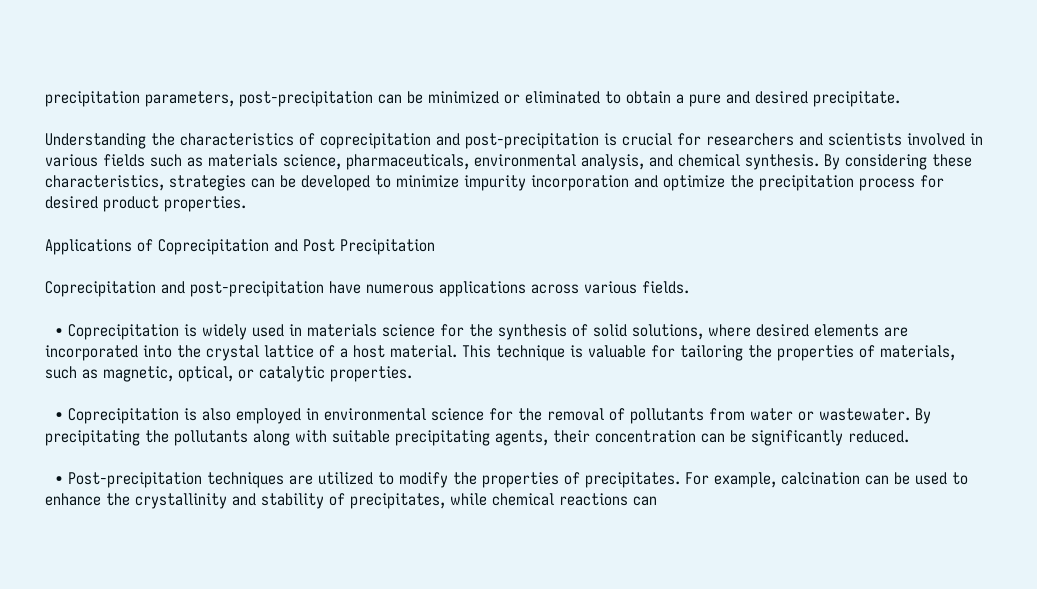precipitation parameters, post-precipitation can be minimized or eliminated to obtain a pure and desired precipitate.

Understanding the characteristics of coprecipitation and post-precipitation is crucial for researchers and scientists involved in various fields such as materials science, pharmaceuticals, environmental analysis, and chemical synthesis. By considering these characteristics, strategies can be developed to minimize impurity incorporation and optimize the precipitation process for desired product properties.

Applications of Coprecipitation and Post Precipitation

Coprecipitation and post-precipitation have numerous applications across various fields.

  • Coprecipitation is widely used in materials science for the synthesis of solid solutions, where desired elements are incorporated into the crystal lattice of a host material. This technique is valuable for tailoring the properties of materials, such as magnetic, optical, or catalytic properties.

  • Coprecipitation is also employed in environmental science for the removal of pollutants from water or wastewater. By precipitating the pollutants along with suitable precipitating agents, their concentration can be significantly reduced.

  • Post-precipitation techniques are utilized to modify the properties of precipitates. For example, calcination can be used to enhance the crystallinity and stability of precipitates, while chemical reactions can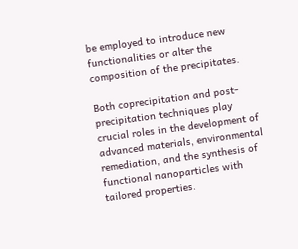be employed to introduce new functionalities or alter the composition of the precipitates.

Both coprecipitation and post-precipitation techniques play crucial roles in the development of advanced materials, environmental remediation, and the synthesis of functional nanoparticles with tailored properties.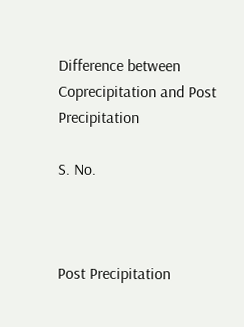Difference between Coprecipitation and Post Precipitation

S. No.



Post Precipitation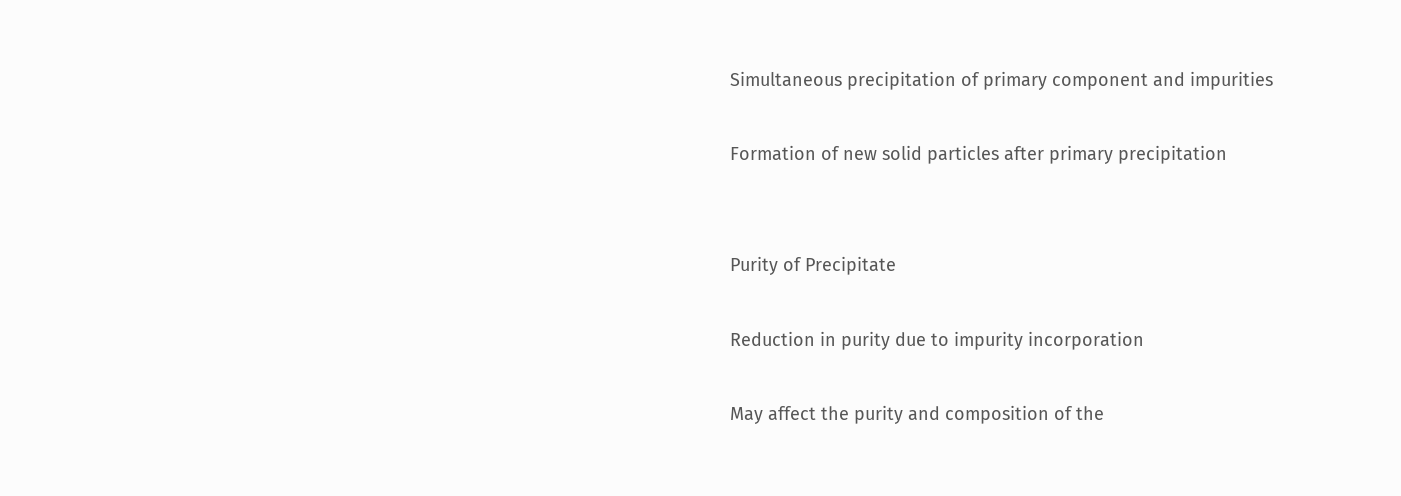Simultaneous precipitation of primary component and impurities

Formation of new solid particles after primary precipitation


Purity of Precipitate

Reduction in purity due to impurity incorporation

May affect the purity and composition of the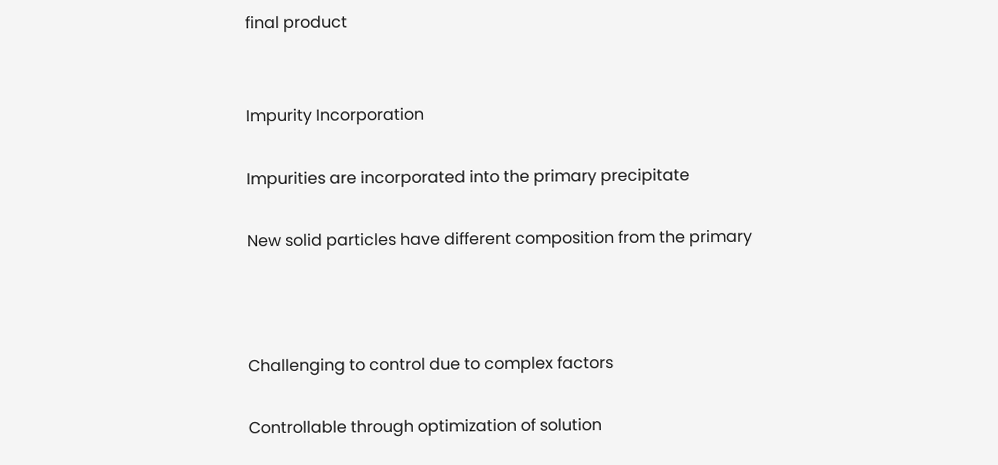final product


Impurity Incorporation

Impurities are incorporated into the primary precipitate

New solid particles have different composition from the primary



Challenging to control due to complex factors

Controllable through optimization of solution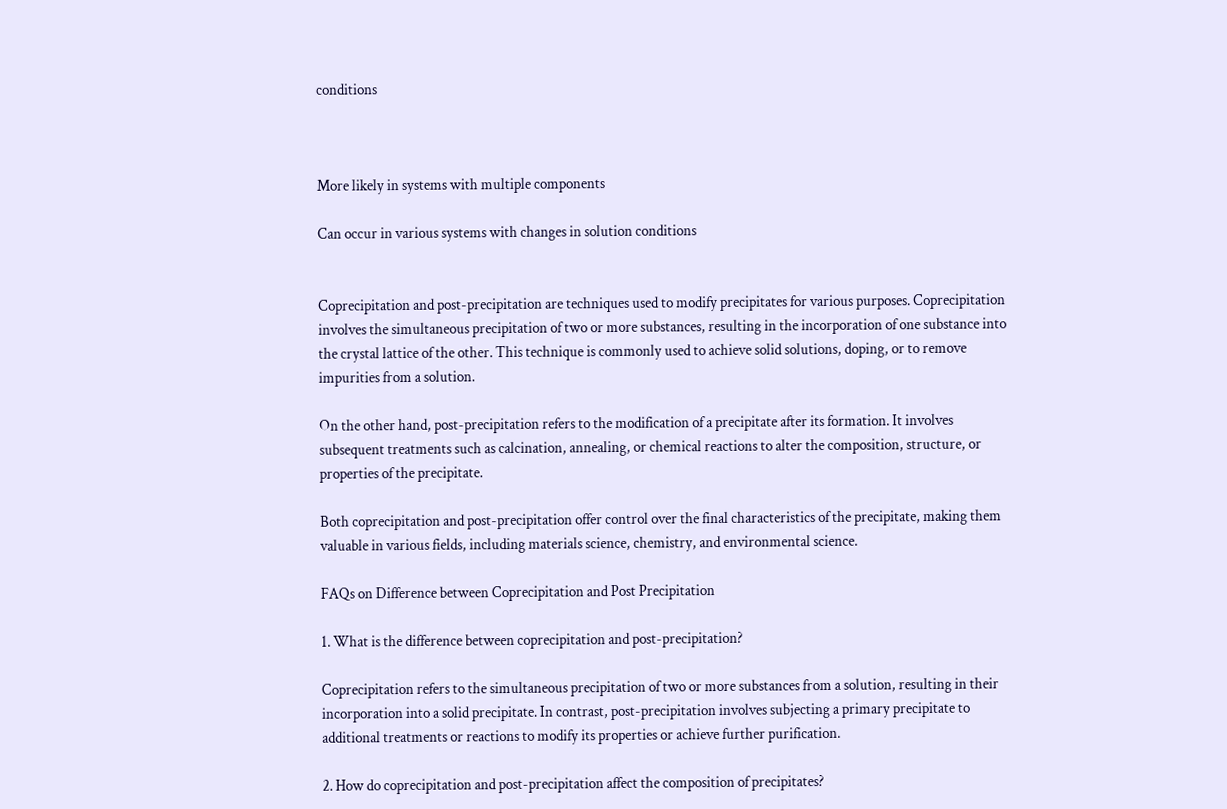conditions



More likely in systems with multiple components

Can occur in various systems with changes in solution conditions


Coprecipitation and post-precipitation are techniques used to modify precipitates for various purposes. Coprecipitation involves the simultaneous precipitation of two or more substances, resulting in the incorporation of one substance into the crystal lattice of the other. This technique is commonly used to achieve solid solutions, doping, or to remove impurities from a solution.

On the other hand, post-precipitation refers to the modification of a precipitate after its formation. It involves subsequent treatments such as calcination, annealing, or chemical reactions to alter the composition, structure, or properties of the precipitate.

Both coprecipitation and post-precipitation offer control over the final characteristics of the precipitate, making them valuable in various fields, including materials science, chemistry, and environmental science.

FAQs on Difference between Coprecipitation and Post Precipitation

1. What is the difference between coprecipitation and post-precipitation?

Coprecipitation refers to the simultaneous precipitation of two or more substances from a solution, resulting in their incorporation into a solid precipitate. In contrast, post-precipitation involves subjecting a primary precipitate to additional treatments or reactions to modify its properties or achieve further purification.

2. How do coprecipitation and post-precipitation affect the composition of precipitates?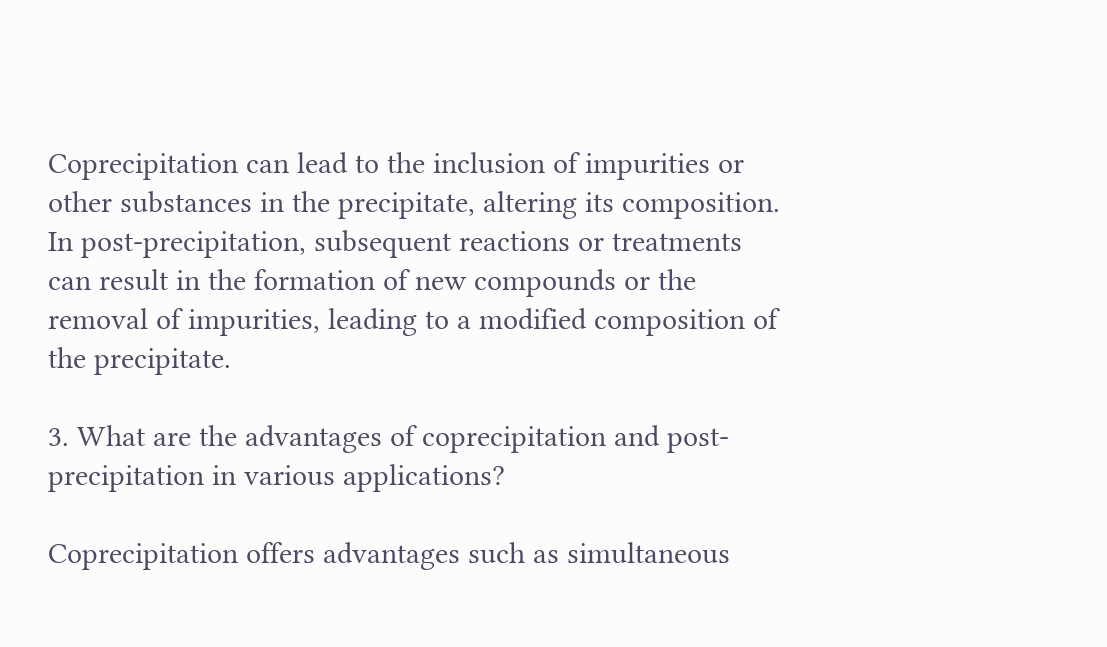Coprecipitation can lead to the inclusion of impurities or other substances in the precipitate, altering its composition. In post-precipitation, subsequent reactions or treatments can result in the formation of new compounds or the removal of impurities, leading to a modified composition of the precipitate.

3. What are the advantages of coprecipitation and post-precipitation in various applications?

Coprecipitation offers advantages such as simultaneous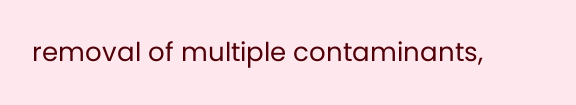removal of multiple contaminants,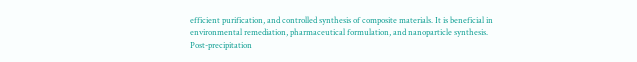efficient purification, and controlled synthesis of composite materials. It is beneficial in environmental remediation, pharmaceutical formulation, and nanoparticle synthesis. Post-precipitation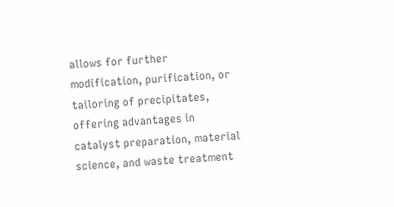allows for further modification, purification, or tailoring of precipitates, offering advantages in catalyst preparation, material science, and waste treatment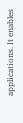applications. It enables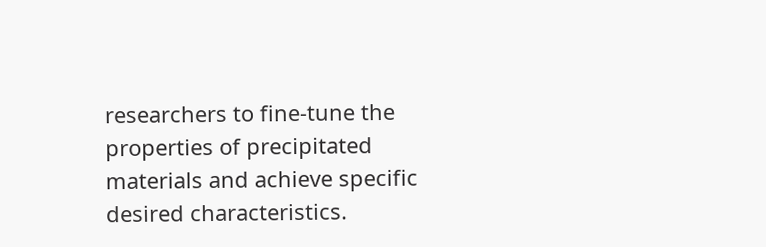researchers to fine-tune the properties of precipitated materials and achieve specific desired characteristics.